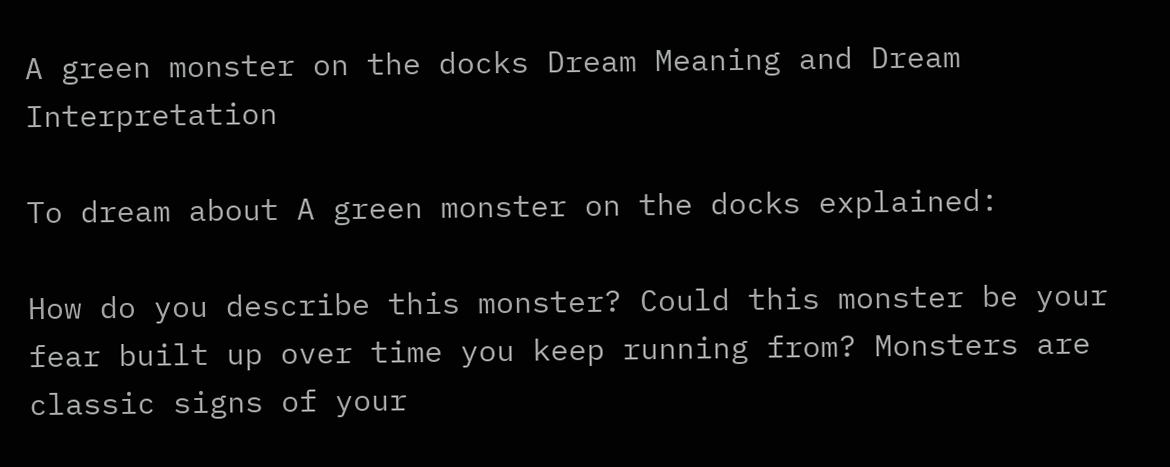A green monster on the docks Dream Meaning and Dream Interpretation

To dream about A green monster on the docks explained:

How do you describe this monster? Could this monster be your fear built up over time you keep running from? Monsters are classic signs of your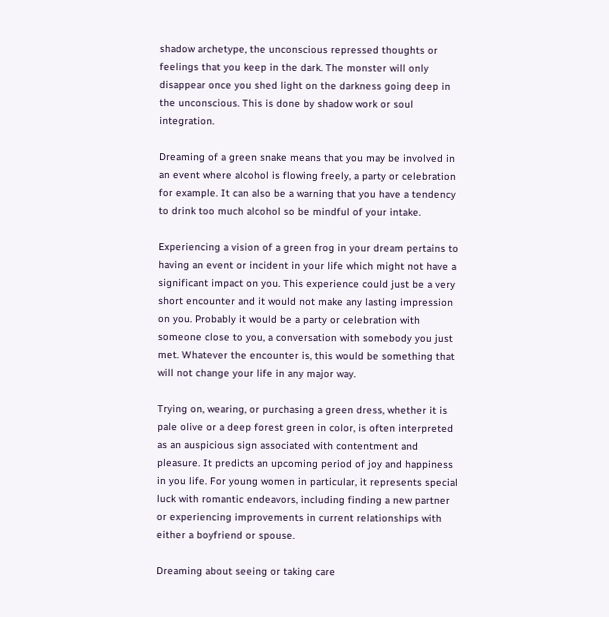shadow archetype, the unconscious repressed thoughts or feelings that you keep in the dark. The monster will only disappear once you shed light on the darkness going deep in the unconscious. This is done by shadow work or soul integration.

Dreaming of a green snake means that you may be involved in an event where alcohol is flowing freely, a party or celebration for example. It can also be a warning that you have a tendency to drink too much alcohol so be mindful of your intake.

Experiencing a vision of a green frog in your dream pertains to having an event or incident in your life which might not have a significant impact on you. This experience could just be a very short encounter and it would not make any lasting impression on you. Probably it would be a party or celebration with someone close to you, a conversation with somebody you just met. Whatever the encounter is, this would be something that will not change your life in any major way.

Trying on, wearing, or purchasing a green dress, whether it is pale olive or a deep forest green in color, is often interpreted as an auspicious sign associated with contentment and pleasure. It predicts an upcoming period of joy and happiness in you life. For young women in particular, it represents special luck with romantic endeavors, including finding a new partner or experiencing improvements in current relationships with either a boyfriend or spouse.

Dreaming about seeing or taking care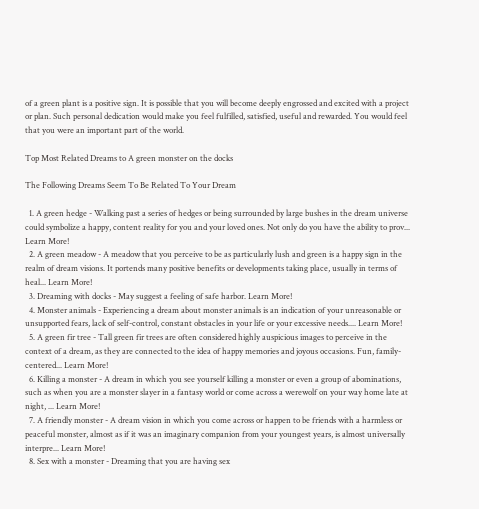of a green plant is a positive sign. It is possible that you will become deeply engrossed and excited with a project or plan. Such personal dedication would make you feel fulfilled, satisfied, useful and rewarded. You would feel that you were an important part of the world.

Top Most Related Dreams to A green monster on the docks

The Following Dreams Seem To Be Related To Your Dream

  1. A green hedge - Walking past a series of hedges or being surrounded by large bushes in the dream universe could symbolize a happy, content reality for you and your loved ones. Not only do you have the ability to prov... Learn More!
  2. A green meadow - A meadow that you perceive to be as particularly lush and green is a happy sign in the realm of dream visions. It portends many positive benefits or developments taking place, usually in terms of heal... Learn More!
  3. Dreaming with docks - May suggest a feeling of safe harbor. Learn More!
  4. Monster animals - Experiencing a dream about monster animals is an indication of your unreasonable or unsupported fears, lack of self-control, constant obstacles in your life or your excessive needs.... Learn More!
  5. A green fir tree - Tall green fir trees are often considered highly auspicious images to perceive in the context of a dream, as they are connected to the idea of happy memories and joyous occasions. Fun, family-centered... Learn More!
  6. Killing a monster - A dream in which you see yourself killing a monster or even a group of abominations, such as when you are a monster slayer in a fantasy world or come across a werewolf on your way home late at night, ... Learn More!
  7. A friendly monster - A dream vision in which you come across or happen to be friends with a harmless or peaceful monster, almost as if it was an imaginary companion from your youngest years, is almost universally interpre... Learn More!
  8. Sex with a monster - Dreaming that you are having sex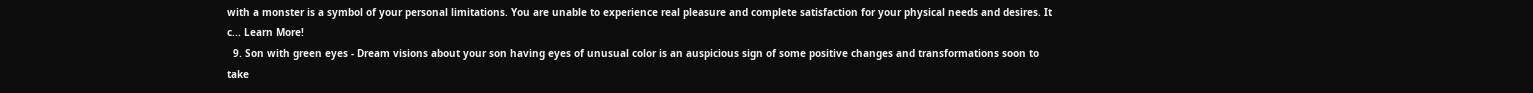with a monster is a symbol of your personal limitations. You are unable to experience real pleasure and complete satisfaction for your physical needs and desires. It c... Learn More!
  9. Son with green eyes - Dream visions about your son having eyes of unusual color is an auspicious sign of some positive changes and transformations soon to take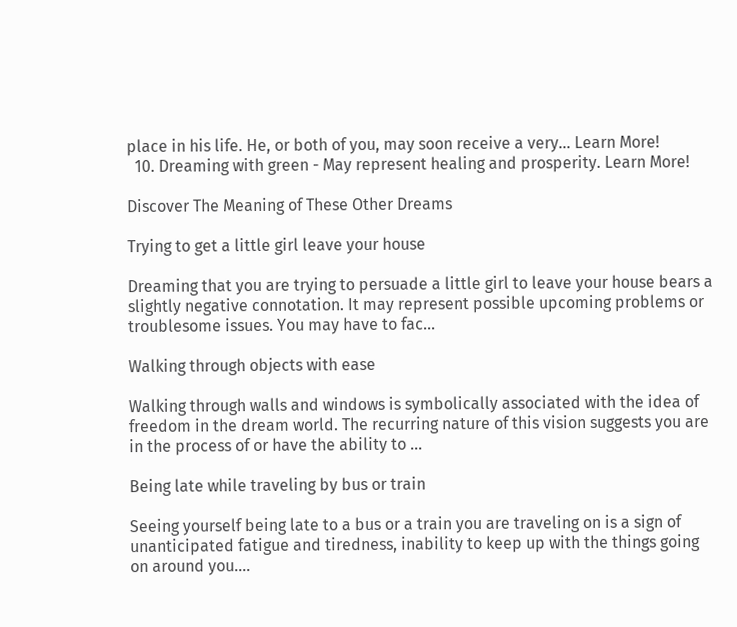place in his life. He, or both of you, may soon receive a very... Learn More!
  10. Dreaming with green - May represent healing and prosperity. Learn More!

Discover The Meaning of These Other Dreams

Trying to get a little girl leave your house

Dreaming that you are trying to persuade a little girl to leave your house bears a slightly negative connotation. It may represent possible upcoming problems or troublesome issues. You may have to fac...

Walking through objects with ease

Walking through walls and windows is symbolically associated with the idea of freedom in the dream world. The recurring nature of this vision suggests you are in the process of or have the ability to ...

Being late while traveling by bus or train

Seeing yourself being late to a bus or a train you are traveling on is a sign of unanticipated fatigue and tiredness, inability to keep up with the things going on around you....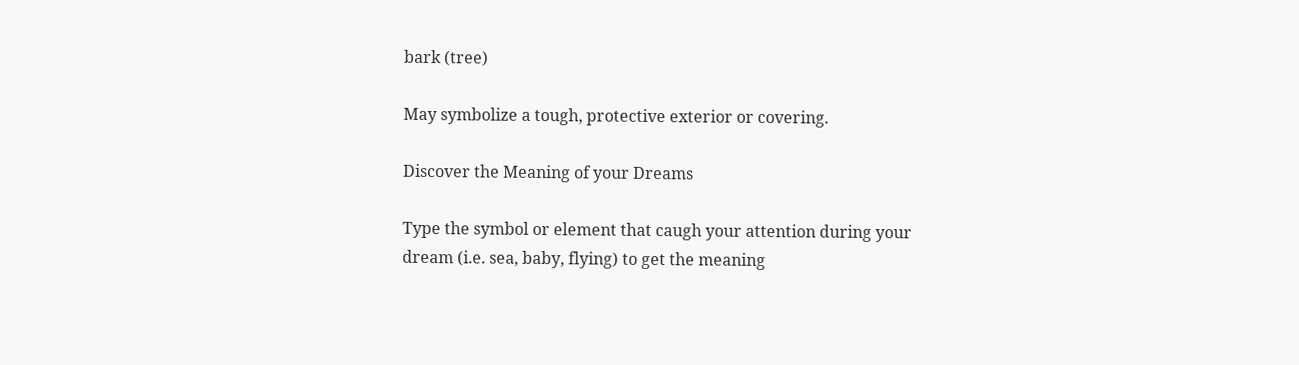bark (tree)

May symbolize a tough, protective exterior or covering.

Discover the Meaning of your Dreams

Type the symbol or element that caugh your attention during your dream (i.e. sea, baby, flying) to get the meaning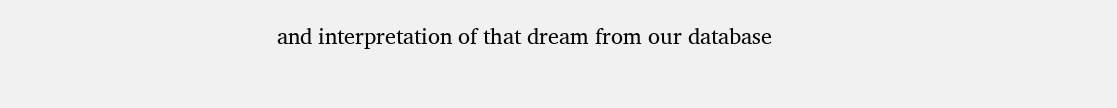and interpretation of that dream from our database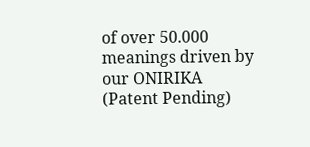of over 50.000 meanings driven by our ONIRIKA (Patent Pending)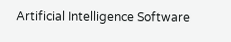Artificial Intelligence Software